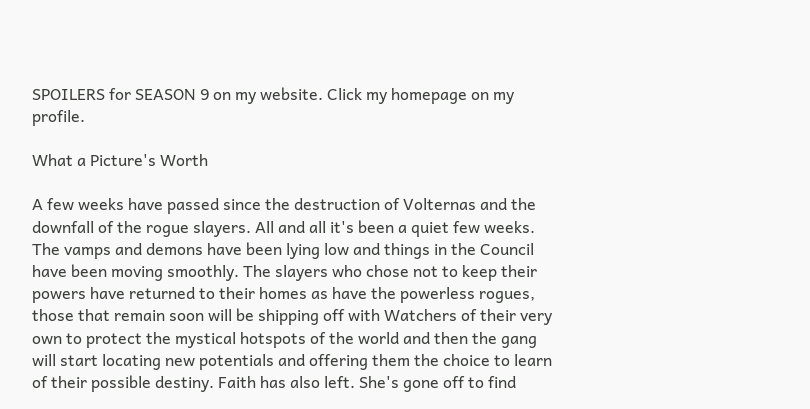SPOILERS for SEASON 9 on my website. Click my homepage on my profile.

What a Picture's Worth

A few weeks have passed since the destruction of Volternas and the downfall of the rogue slayers. All and all it's been a quiet few weeks. The vamps and demons have been lying low and things in the Council have been moving smoothly. The slayers who chose not to keep their powers have returned to their homes as have the powerless rogues, those that remain soon will be shipping off with Watchers of their very own to protect the mystical hotspots of the world and then the gang will start locating new potentials and offering them the choice to learn of their possible destiny. Faith has also left. She's gone off to find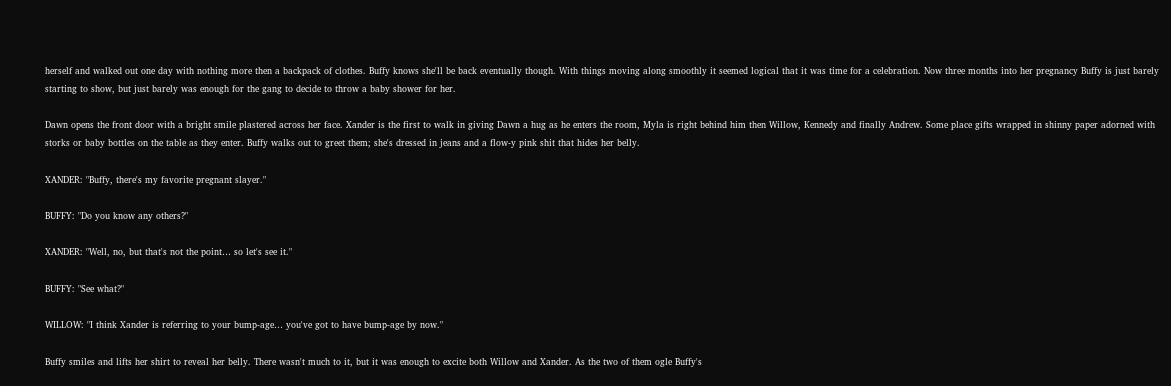herself and walked out one day with nothing more then a backpack of clothes. Buffy knows she'll be back eventually though. With things moving along smoothly it seemed logical that it was time for a celebration. Now three months into her pregnancy Buffy is just barely starting to show, but just barely was enough for the gang to decide to throw a baby shower for her.

Dawn opens the front door with a bright smile plastered across her face. Xander is the first to walk in giving Dawn a hug as he enters the room, Myla is right behind him then Willow, Kennedy and finally Andrew. Some place gifts wrapped in shinny paper adorned with storks or baby bottles on the table as they enter. Buffy walks out to greet them; she's dressed in jeans and a flow-y pink shit that hides her belly.

XANDER: "Buffy, there's my favorite pregnant slayer."

BUFFY: "Do you know any others?"

XANDER: "Well, no, but that's not the point… so let's see it."

BUFFY: "See what?"

WILLOW: "I think Xander is referring to your bump-age… you've got to have bump-age by now."

Buffy smiles and lifts her shirt to reveal her belly. There wasn't much to it, but it was enough to excite both Willow and Xander. As the two of them ogle Buffy's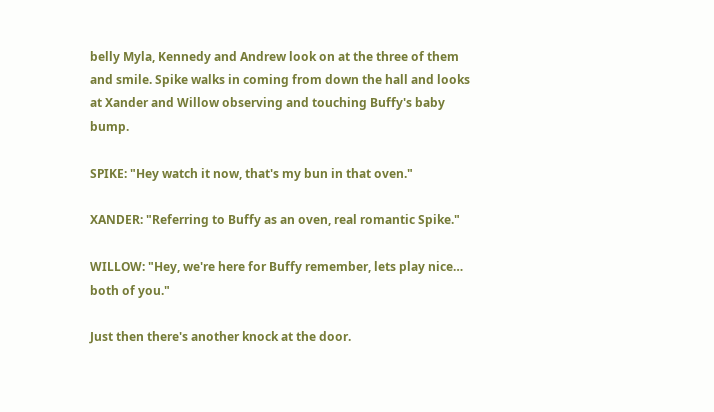belly Myla, Kennedy and Andrew look on at the three of them and smile. Spike walks in coming from down the hall and looks at Xander and Willow observing and touching Buffy's baby bump.

SPIKE: "Hey watch it now, that's my bun in that oven."

XANDER: "Referring to Buffy as an oven, real romantic Spike."

WILLOW: "Hey, we're here for Buffy remember, lets play nice… both of you."

Just then there's another knock at the door.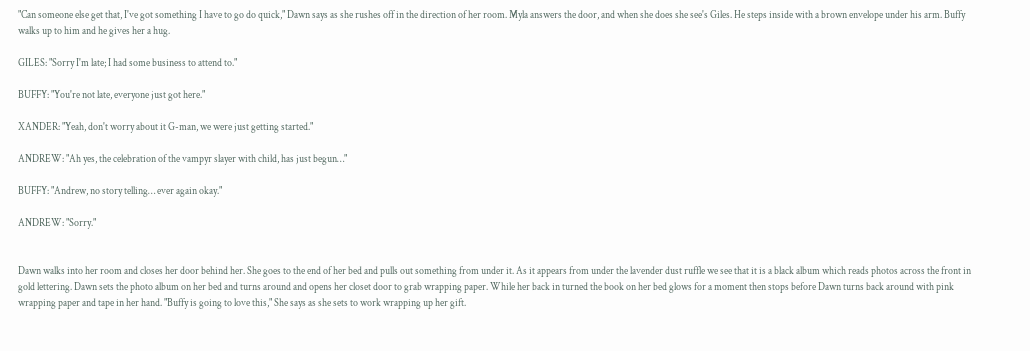"Can someone else get that, I've got something I have to go do quick," Dawn says as she rushes off in the direction of her room. Myla answers the door, and when she does she see's Giles. He steps inside with a brown envelope under his arm. Buffy walks up to him and he gives her a hug.

GILES: "Sorry I'm late; I had some business to attend to."

BUFFY: "You're not late, everyone just got here."

XANDER: "Yeah, don't worry about it G-man, we were just getting started."

ANDREW: "Ah yes, the celebration of the vampyr slayer with child, has just begun…"

BUFFY: "Andrew, no story telling… ever again okay."

ANDREW: "Sorry."


Dawn walks into her room and closes her door behind her. She goes to the end of her bed and pulls out something from under it. As it appears from under the lavender dust ruffle we see that it is a black album which reads photos across the front in gold lettering. Dawn sets the photo album on her bed and turns around and opens her closet door to grab wrapping paper. While her back in turned the book on her bed glows for a moment then stops before Dawn turns back around with pink wrapping paper and tape in her hand. "Buffy is going to love this," She says as she sets to work wrapping up her gift.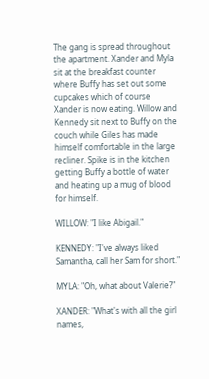The gang is spread throughout the apartment. Xander and Myla sit at the breakfast counter where Buffy has set out some cupcakes which of course Xander is now eating. Willow and Kennedy sit next to Buffy on the couch while Giles has made himself comfortable in the large recliner. Spike is in the kitchen getting Buffy a bottle of water and heating up a mug of blood for himself.

WILLOW: "I like Abigail."

KENNEDY: "I've always liked Samantha, call her Sam for short."

MYLA: "Oh, what about Valerie?"

XANDER: "What's with all the girl names,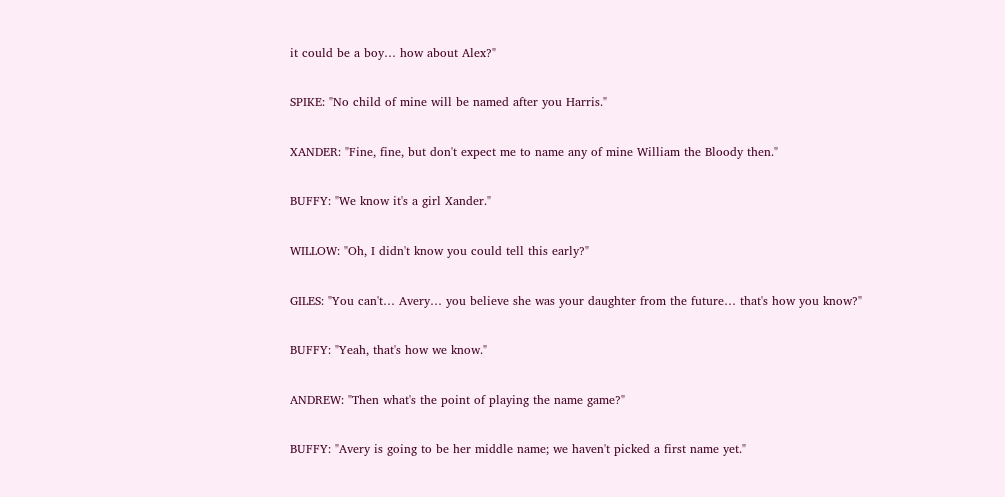it could be a boy… how about Alex?"

SPIKE: "No child of mine will be named after you Harris."

XANDER: "Fine, fine, but don't expect me to name any of mine William the Bloody then."

BUFFY: "We know it's a girl Xander."

WILLOW: "Oh, I didn't know you could tell this early?"

GILES: "You can't… Avery… you believe she was your daughter from the future… that's how you know?"

BUFFY: "Yeah, that's how we know."

ANDREW: "Then what's the point of playing the name game?"

BUFFY: "Avery is going to be her middle name; we haven't picked a first name yet."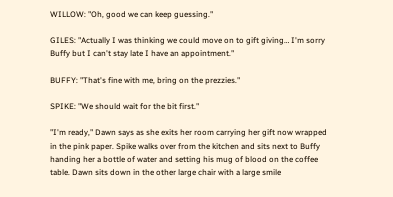WILLOW: "Oh, good we can keep guessing."

GILES: "Actually I was thinking we could move on to gift giving… I'm sorry Buffy but I can't stay late I have an appointment."

BUFFY: "That's fine with me, bring on the prezzies."

SPIKE: "We should wait for the bit first."

"I'm ready," Dawn says as she exits her room carrying her gift now wrapped in the pink paper. Spike walks over from the kitchen and sits next to Buffy handing her a bottle of water and setting his mug of blood on the coffee table. Dawn sits down in the other large chair with a large smile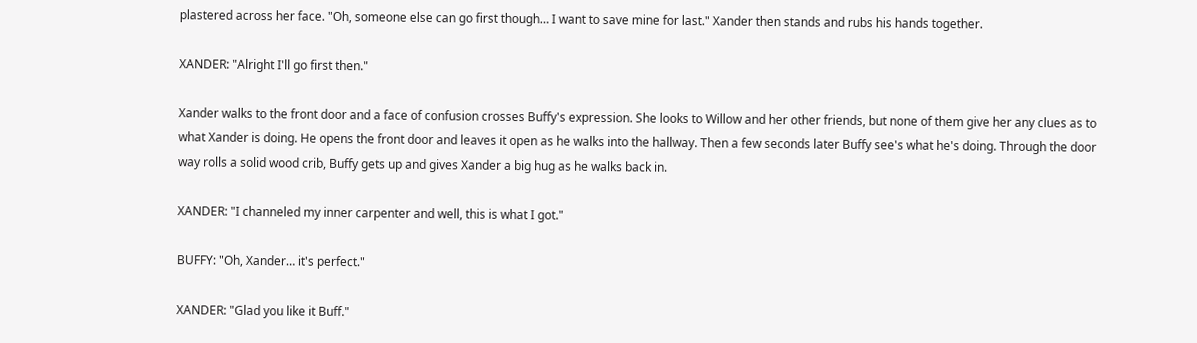plastered across her face. "Oh, someone else can go first though… I want to save mine for last." Xander then stands and rubs his hands together.

XANDER: "Alright I'll go first then."

Xander walks to the front door and a face of confusion crosses Buffy's expression. She looks to Willow and her other friends, but none of them give her any clues as to what Xander is doing. He opens the front door and leaves it open as he walks into the hallway. Then a few seconds later Buffy see's what he's doing. Through the door way rolls a solid wood crib, Buffy gets up and gives Xander a big hug as he walks back in.

XANDER: "I channeled my inner carpenter and well, this is what I got."

BUFFY: "Oh, Xander… it's perfect."

XANDER: "Glad you like it Buff."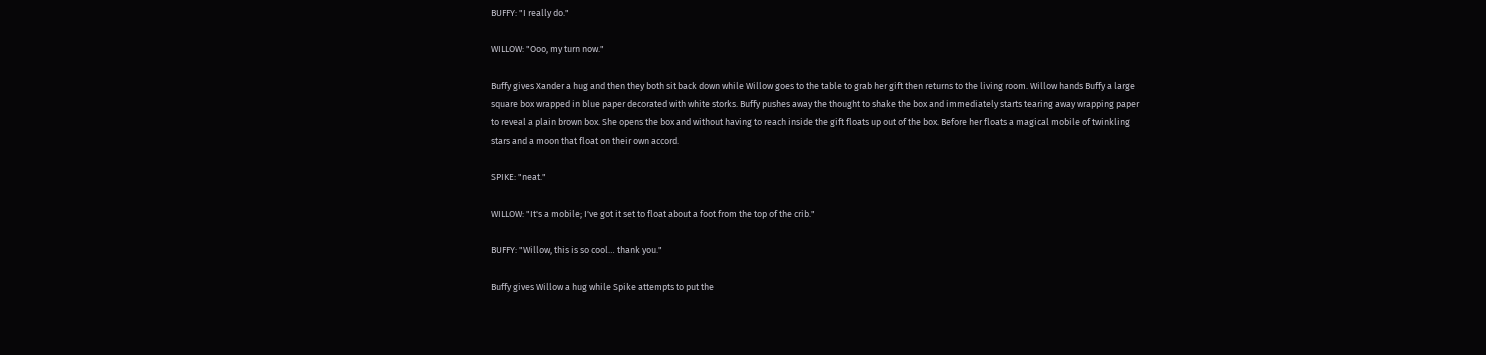BUFFY: "I really do."

WILLOW: "Ooo, my turn now."

Buffy gives Xander a hug and then they both sit back down while Willow goes to the table to grab her gift then returns to the living room. Willow hands Buffy a large square box wrapped in blue paper decorated with white storks. Buffy pushes away the thought to shake the box and immediately starts tearing away wrapping paper to reveal a plain brown box. She opens the box and without having to reach inside the gift floats up out of the box. Before her floats a magical mobile of twinkling stars and a moon that float on their own accord.

SPIKE: "neat."

WILLOW: "It's a mobile; I've got it set to float about a foot from the top of the crib."

BUFFY: "Willow, this is so cool… thank you."

Buffy gives Willow a hug while Spike attempts to put the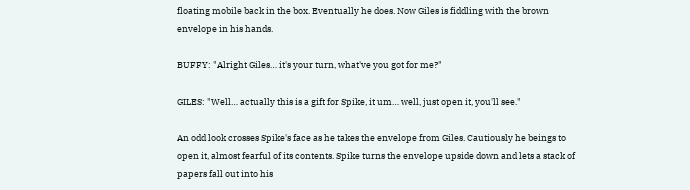floating mobile back in the box. Eventually he does. Now Giles is fiddling with the brown envelope in his hands.

BUFFY: "Alright Giles… it's your turn, what've you got for me?"

GILES: "Well… actually this is a gift for Spike, it um… well, just open it, you'll see."

An odd look crosses Spike's face as he takes the envelope from Giles. Cautiously he beings to open it, almost fearful of its contents. Spike turns the envelope upside down and lets a stack of papers fall out into his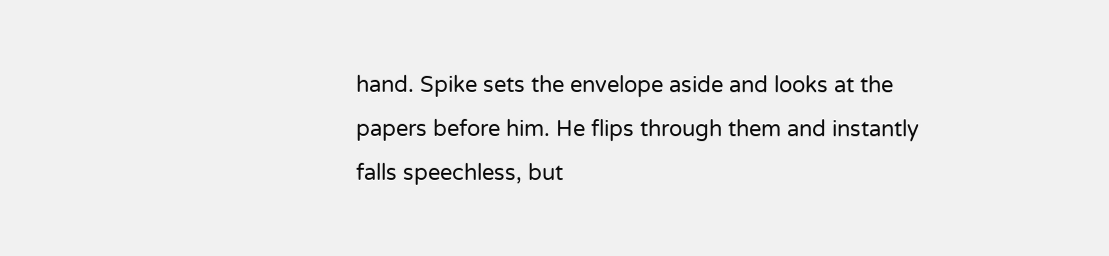hand. Spike sets the envelope aside and looks at the papers before him. He flips through them and instantly falls speechless, but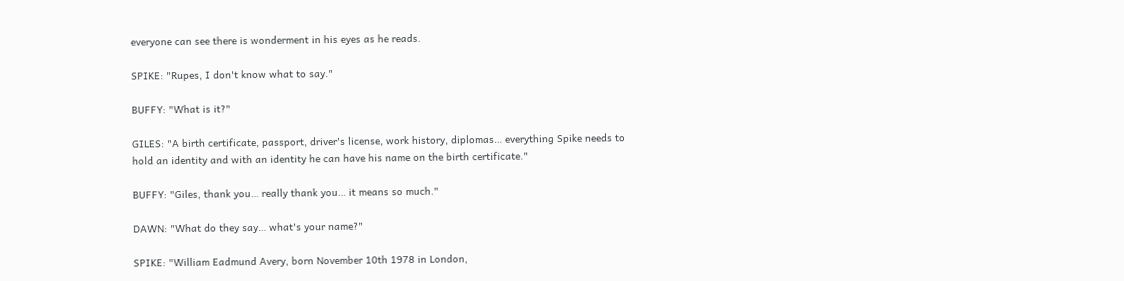everyone can see there is wonderment in his eyes as he reads.

SPIKE: "Rupes, I don't know what to say."

BUFFY: "What is it?"

GILES: "A birth certificate, passport, driver's license, work history, diplomas… everything Spike needs to hold an identity and with an identity he can have his name on the birth certificate."

BUFFY: "Giles, thank you… really thank you… it means so much."

DAWN: "What do they say… what's your name?"

SPIKE: "William Eadmund Avery, born November 10th 1978 in London,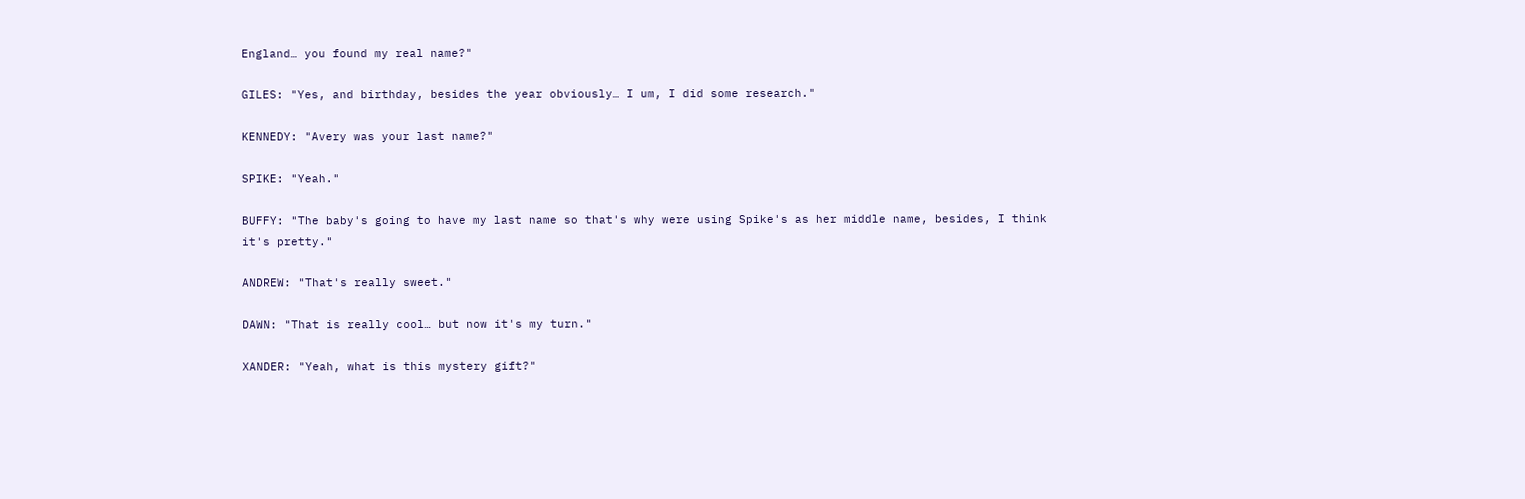England… you found my real name?"

GILES: "Yes, and birthday, besides the year obviously… I um, I did some research."

KENNEDY: "Avery was your last name?"

SPIKE: "Yeah."

BUFFY: "The baby's going to have my last name so that's why were using Spike's as her middle name, besides, I think it's pretty."

ANDREW: "That's really sweet."

DAWN: "That is really cool… but now it's my turn."

XANDER: "Yeah, what is this mystery gift?"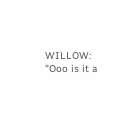WILLOW: "Ooo is it a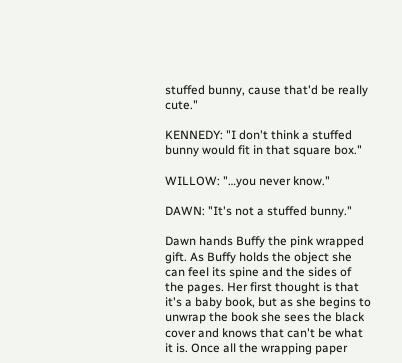stuffed bunny, cause that'd be really cute."

KENNEDY: "I don't think a stuffed bunny would fit in that square box."

WILLOW: "…you never know."

DAWN: "It's not a stuffed bunny."

Dawn hands Buffy the pink wrapped gift. As Buffy holds the object she can feel its spine and the sides of the pages. Her first thought is that it's a baby book, but as she begins to unwrap the book she sees the black cover and knows that can't be what it is. Once all the wrapping paper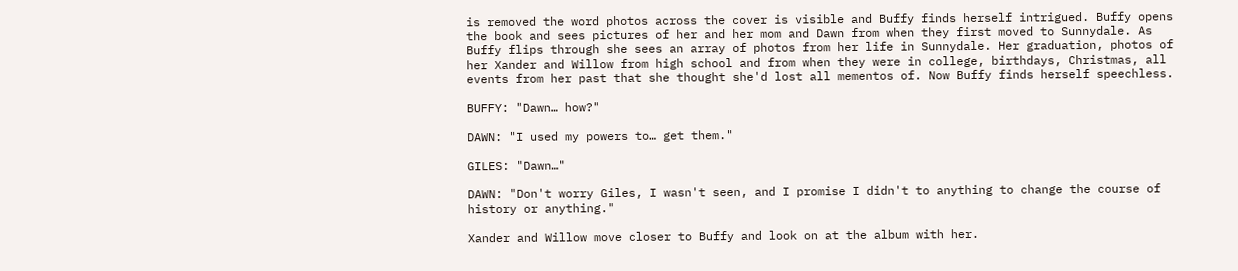is removed the word photos across the cover is visible and Buffy finds herself intrigued. Buffy opens the book and sees pictures of her and her mom and Dawn from when they first moved to Sunnydale. As Buffy flips through she sees an array of photos from her life in Sunnydale. Her graduation, photos of her Xander and Willow from high school and from when they were in college, birthdays, Christmas, all events from her past that she thought she'd lost all mementos of. Now Buffy finds herself speechless.

BUFFY: "Dawn… how?"

DAWN: "I used my powers to… get them."

GILES: "Dawn…"

DAWN: "Don't worry Giles, I wasn't seen, and I promise I didn't to anything to change the course of history or anything."

Xander and Willow move closer to Buffy and look on at the album with her.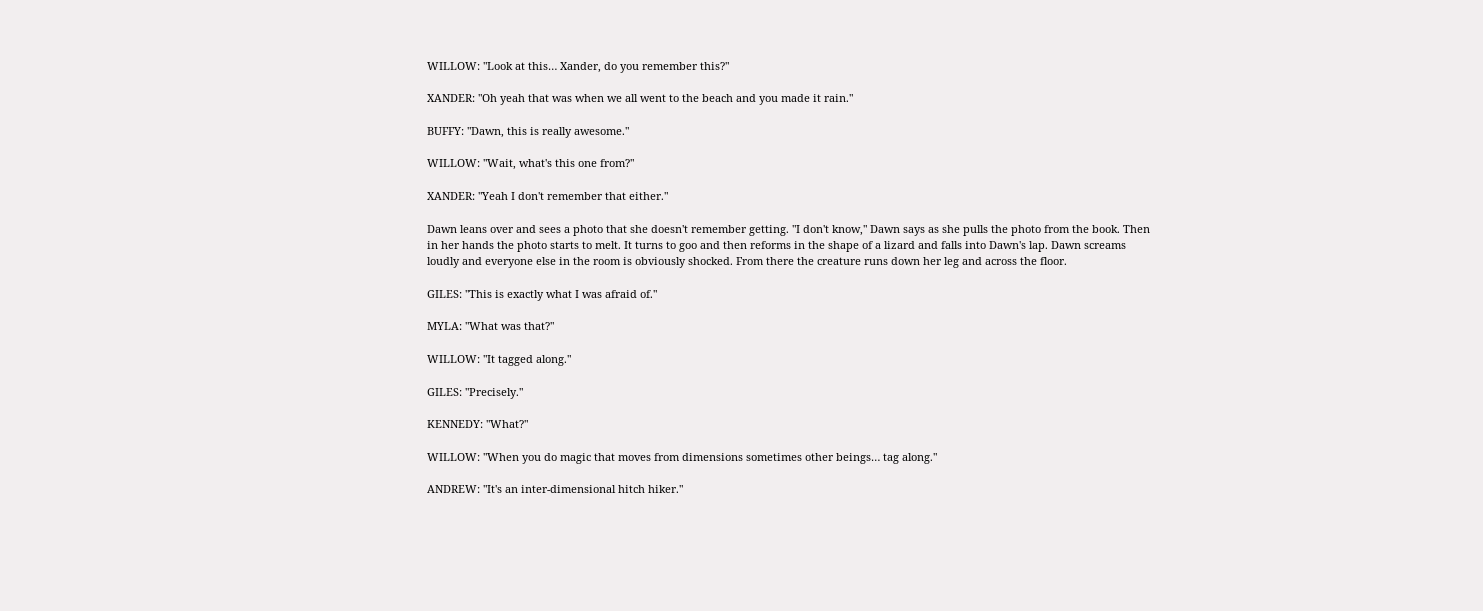WILLOW: "Look at this… Xander, do you remember this?"

XANDER: "Oh yeah that was when we all went to the beach and you made it rain."

BUFFY: "Dawn, this is really awesome."

WILLOW: "Wait, what's this one from?"

XANDER: "Yeah I don't remember that either."

Dawn leans over and sees a photo that she doesn't remember getting. "I don't know," Dawn says as she pulls the photo from the book. Then in her hands the photo starts to melt. It turns to goo and then reforms in the shape of a lizard and falls into Dawn's lap. Dawn screams loudly and everyone else in the room is obviously shocked. From there the creature runs down her leg and across the floor.

GILES: "This is exactly what I was afraid of."

MYLA: "What was that?"

WILLOW: "It tagged along."

GILES: "Precisely."

KENNEDY: "What?"

WILLOW: "When you do magic that moves from dimensions sometimes other beings… tag along."

ANDREW: "It's an inter-dimensional hitch hiker."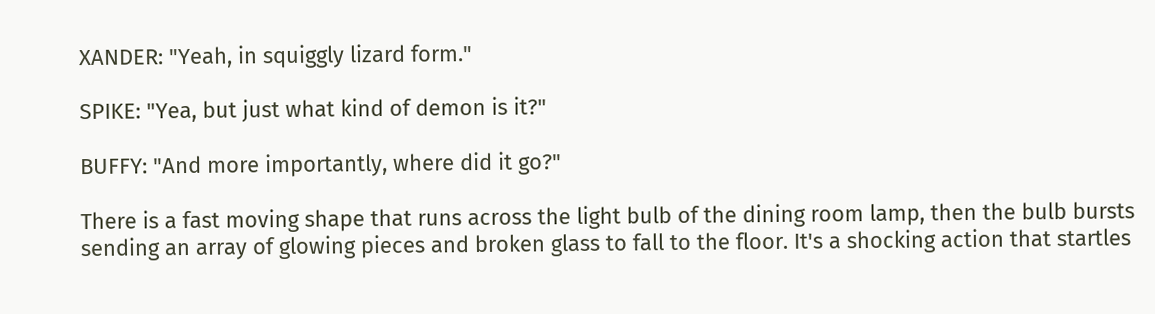XANDER: "Yeah, in squiggly lizard form."

SPIKE: "Yea, but just what kind of demon is it?"

BUFFY: "And more importantly, where did it go?"

There is a fast moving shape that runs across the light bulb of the dining room lamp, then the bulb bursts sending an array of glowing pieces and broken glass to fall to the floor. It's a shocking action that startles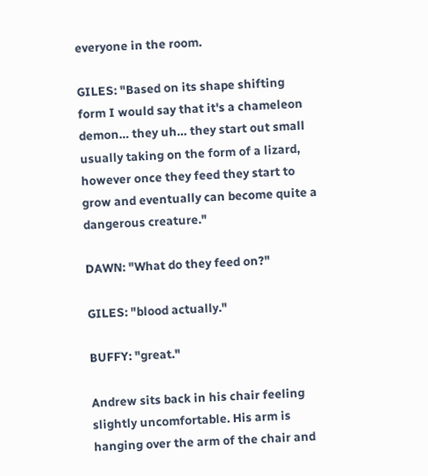everyone in the room.

GILES: "Based on its shape shifting form I would say that it's a chameleon demon… they uh… they start out small usually taking on the form of a lizard, however once they feed they start to grow and eventually can become quite a dangerous creature."

DAWN: "What do they feed on?"

GILES: "blood actually."

BUFFY: "great."

Andrew sits back in his chair feeling slightly uncomfortable. His arm is hanging over the arm of the chair and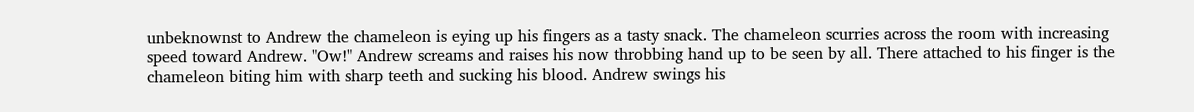unbeknownst to Andrew the chameleon is eying up his fingers as a tasty snack. The chameleon scurries across the room with increasing speed toward Andrew. "Ow!" Andrew screams and raises his now throbbing hand up to be seen by all. There attached to his finger is the chameleon biting him with sharp teeth and sucking his blood. Andrew swings his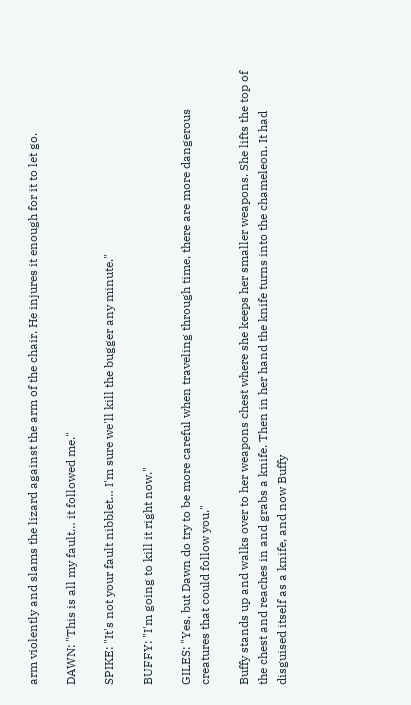arm violently and slams the lizard against the arm of the chair. He injures it enough for it to let go.

DAWN: "This is all my fault… it followed me."

SPIKE: "It's not your fault nibblet… I'm sure we'll kill the bugger any minute."

BUFFY: "I'm going to kill it right now."

GILES: "Yes, but Dawn do try to be more careful when traveling through time, there are more dangerous creatures that could follow you."

Buffy stands up and walks over to her weapons chest where she keeps her smaller weapons. She lifts the top of the chest and reaches in and grabs a knife. Then in her hand the knife turns into the chameleon. It had disguised itself as a knife, and now Buffy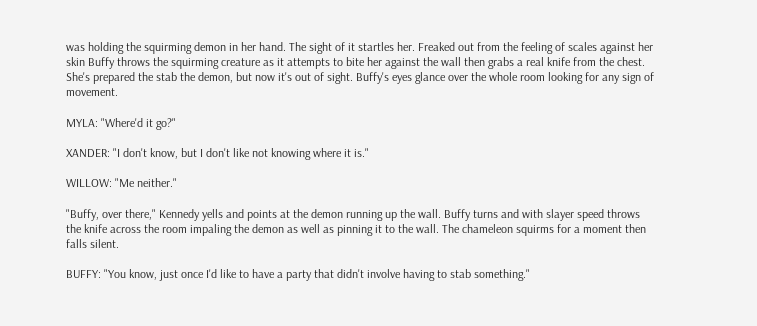was holding the squirming demon in her hand. The sight of it startles her. Freaked out from the feeling of scales against her skin Buffy throws the squirming creature as it attempts to bite her against the wall then grabs a real knife from the chest. She's prepared the stab the demon, but now it's out of sight. Buffy's eyes glance over the whole room looking for any sign of movement.

MYLA: "Where'd it go?"

XANDER: "I don't know, but I don't like not knowing where it is."

WILLOW: "Me neither."

"Buffy, over there," Kennedy yells and points at the demon running up the wall. Buffy turns and with slayer speed throws the knife across the room impaling the demon as well as pinning it to the wall. The chameleon squirms for a moment then falls silent.

BUFFY: "You know, just once I'd like to have a party that didn't involve having to stab something."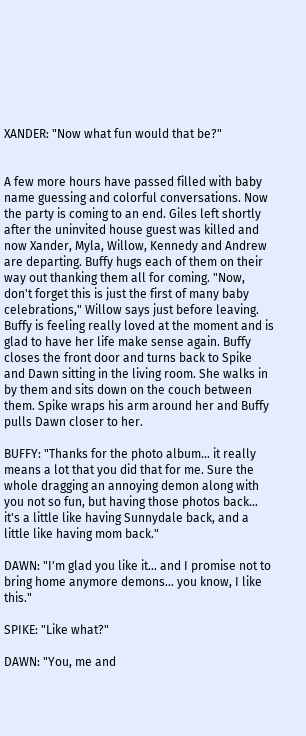XANDER: "Now what fun would that be?"


A few more hours have passed filled with baby name guessing and colorful conversations. Now the party is coming to an end. Giles left shortly after the uninvited house guest was killed and now Xander, Myla, Willow, Kennedy and Andrew are departing. Buffy hugs each of them on their way out thanking them all for coming. "Now, don't forget this is just the first of many baby celebrations," Willow says just before leaving. Buffy is feeling really loved at the moment and is glad to have her life make sense again. Buffy closes the front door and turns back to Spike and Dawn sitting in the living room. She walks in by them and sits down on the couch between them. Spike wraps his arm around her and Buffy pulls Dawn closer to her.

BUFFY: "Thanks for the photo album… it really means a lot that you did that for me. Sure the whole dragging an annoying demon along with you not so fun, but having those photos back… it's a little like having Sunnydale back, and a little like having mom back."

DAWN: "I'm glad you like it… and I promise not to bring home anymore demons… you know, I like this."

SPIKE: "Like what?"

DAWN: "You, me and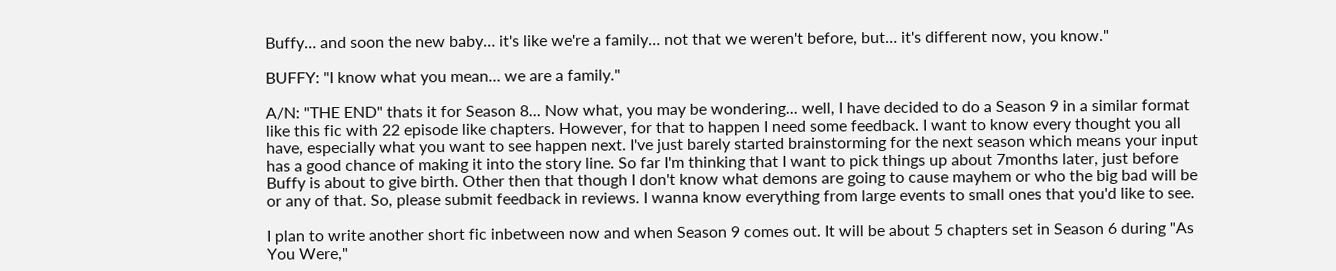Buffy… and soon the new baby… it's like we're a family… not that we weren't before, but… it's different now, you know."

BUFFY: "I know what you mean… we are a family."

A/N: "THE END" thats it for Season 8... Now what, you may be wondering... well, I have decided to do a Season 9 in a similar format like this fic with 22 episode like chapters. However, for that to happen I need some feedback. I want to know every thought you all have, especially what you want to see happen next. I've just barely started brainstorming for the next season which means your input has a good chance of making it into the story line. So far I'm thinking that I want to pick things up about 7months later, just before Buffy is about to give birth. Other then that though I don't know what demons are going to cause mayhem or who the big bad will be or any of that. So, please submit feedback in reviews. I wanna know everything from large events to small ones that you'd like to see.

I plan to write another short fic inbetween now and when Season 9 comes out. It will be about 5 chapters set in Season 6 during "As You Were,"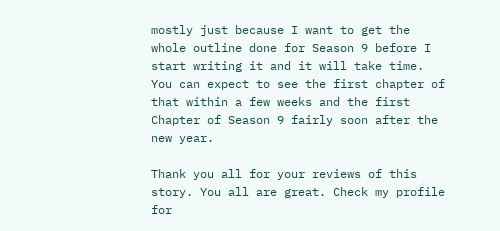mostly just because I want to get the whole outline done for Season 9 before I start writing it and it will take time. You can expect to see the first chapter of that within a few weeks and the first Chapter of Season 9 fairly soon after the new year.

Thank you all for your reviews of this story. You all are great. Check my profile for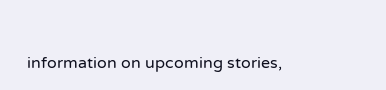information on upcoming stories,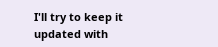I'll try to keep it updated with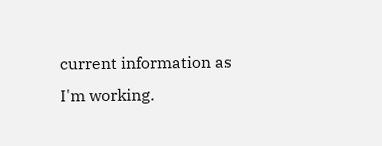current information as I'm working.